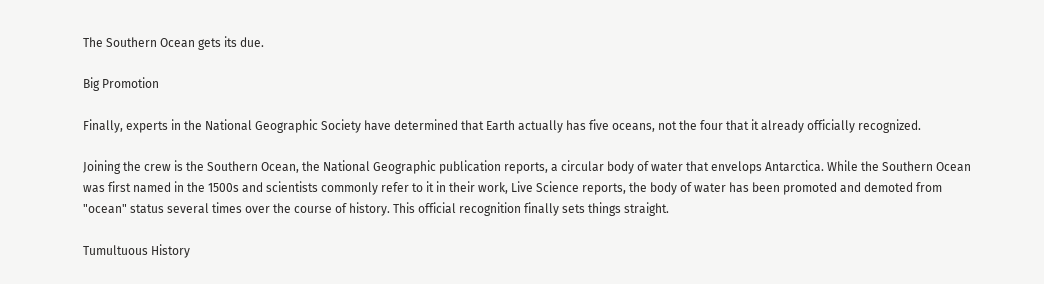The Southern Ocean gets its due.

Big Promotion

Finally, experts in the National Geographic Society have determined that Earth actually has five oceans, not the four that it already officially recognized.

Joining the crew is the Southern Ocean, the National Geographic publication reports, a circular body of water that envelops Antarctica. While the Southern Ocean was first named in the 1500s and scientists commonly refer to it in their work, Live Science reports, the body of water has been promoted and demoted from "ocean" status several times over the course of history. This official recognition finally sets things straight.

Tumultuous History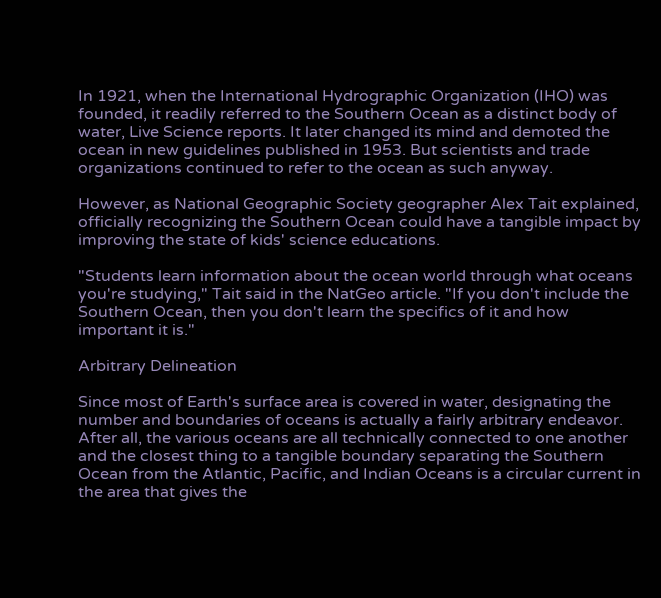In 1921, when the International Hydrographic Organization (IHO) was founded, it readily referred to the Southern Ocean as a distinct body of water, Live Science reports. It later changed its mind and demoted the ocean in new guidelines published in 1953. But scientists and trade organizations continued to refer to the ocean as such anyway.

However, as National Geographic Society geographer Alex Tait explained, officially recognizing the Southern Ocean could have a tangible impact by improving the state of kids' science educations.

"Students learn information about the ocean world through what oceans you're studying," Tait said in the NatGeo article. "If you don't include the Southern Ocean, then you don't learn the specifics of it and how important it is."

Arbitrary Delineation

Since most of Earth's surface area is covered in water, designating the number and boundaries of oceans is actually a fairly arbitrary endeavor. After all, the various oceans are all technically connected to one another and the closest thing to a tangible boundary separating the Southern Ocean from the Atlantic, Pacific, and Indian Oceans is a circular current in the area that gives the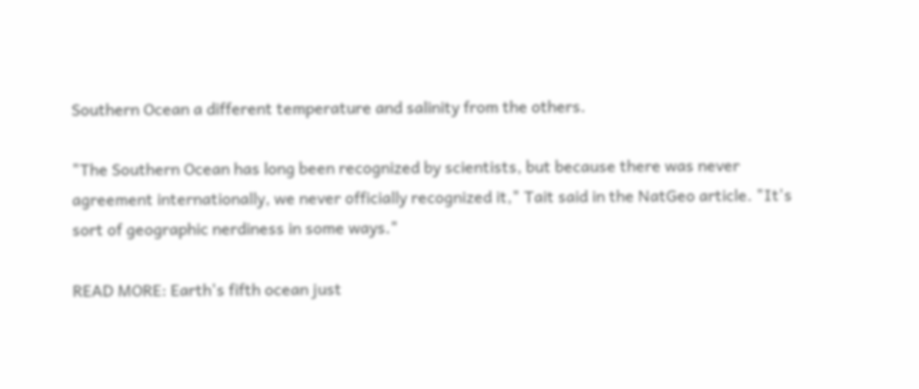Southern Ocean a different temperature and salinity from the others.

"The Southern Ocean has long been recognized by scientists, but because there was never agreement internationally, we never officially recognized it," Tait said in the NatGeo article. "It's sort of geographic nerdiness in some ways."

READ MORE: Earth's fifth ocean just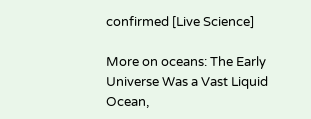confirmed [Live Science]

More on oceans: The Early Universe Was a Vast Liquid Ocean,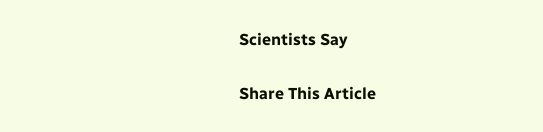Scientists Say

Share This Article